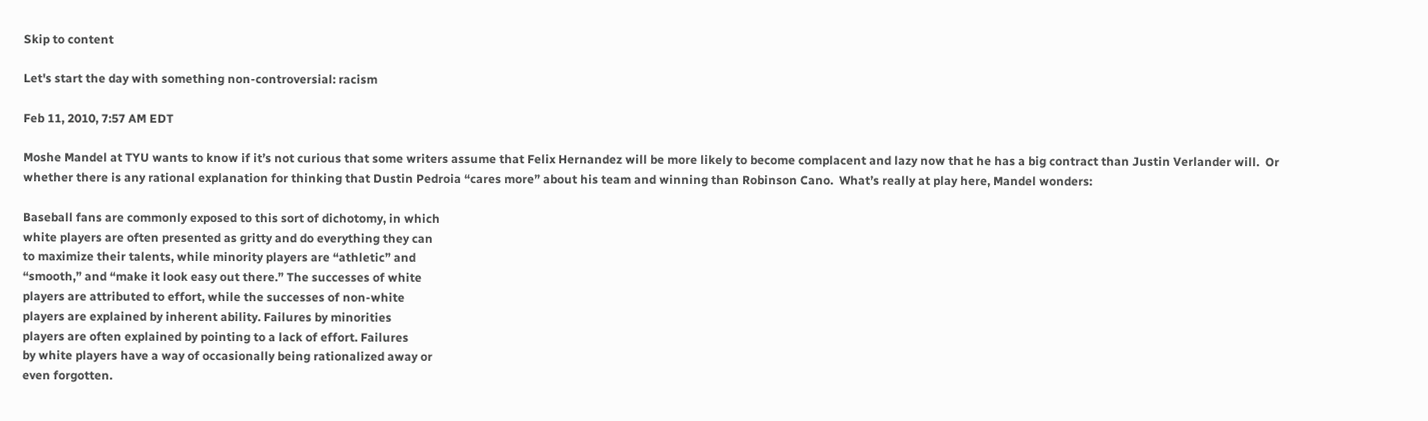Skip to content

Let's start the day with something non-controversial: racism

Feb 11, 2010, 7:57 AM EDT

Moshe Mandel at TYU wants to know if it’s not curious that some writers assume that Felix Hernandez will be more likely to become complacent and lazy now that he has a big contract than Justin Verlander will.  Or whether there is any rational explanation for thinking that Dustin Pedroia “cares more” about his team and winning than Robinson Cano.  What’s really at play here, Mandel wonders:

Baseball fans are commonly exposed to this sort of dichotomy, in which
white players are often presented as gritty and do everything they can
to maximize their talents, while minority players are “athletic” and
“smooth,” and “make it look easy out there.” The successes of white
players are attributed to effort, while the successes of non-white
players are explained by inherent ability. Failures by minorities
players are often explained by pointing to a lack of effort. Failures
by white players have a way of occasionally being rationalized away or
even forgotten.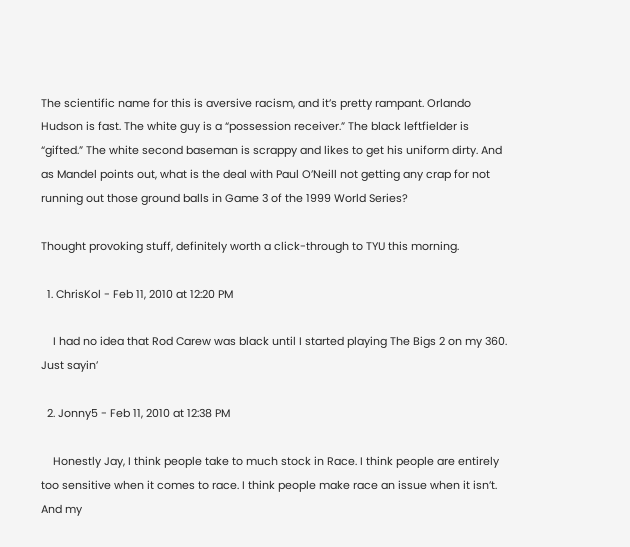The scientific name for this is aversive racism, and it’s pretty rampant. Orlando Hudson is fast. The white guy is a “possession receiver.” The black leftfielder is “gifted.” The white second baseman is scrappy and likes to get his uniform dirty. And as Mandel points out, what is the deal with Paul O’Neill not getting any crap for not running out those ground balls in Game 3 of the 1999 World Series?

Thought provoking stuff, definitely worth a click-through to TYU this morning.

  1. ChrisKol - Feb 11, 2010 at 12:20 PM

    I had no idea that Rod Carew was black until I started playing The Bigs 2 on my 360. Just sayin’

  2. Jonny5 - Feb 11, 2010 at 12:38 PM

    Honestly Jay, I think people take to much stock in Race. I think people are entirely too sensitive when it comes to race. I think people make race an issue when it isn’t. And my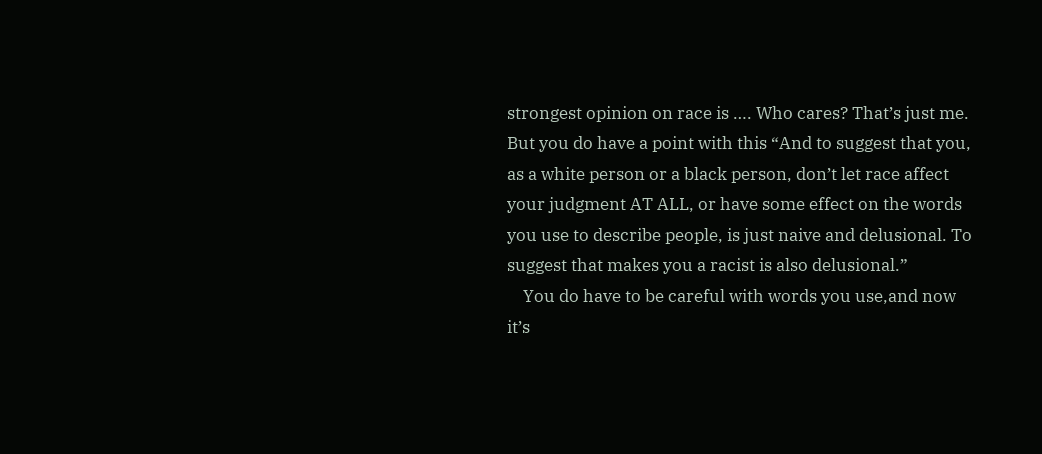strongest opinion on race is …. Who cares? That’s just me. But you do have a point with this “And to suggest that you, as a white person or a black person, don’t let race affect your judgment AT ALL, or have some effect on the words you use to describe people, is just naive and delusional. To suggest that makes you a racist is also delusional.”
    You do have to be careful with words you use,and now it’s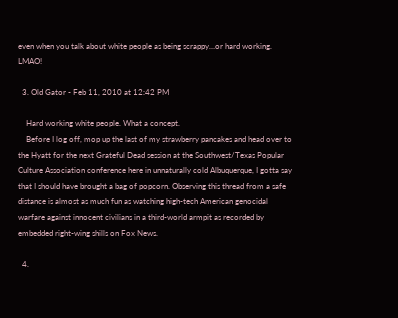even when you talk about white people as being scrappy…or hard working. LMAO!

  3. Old Gator - Feb 11, 2010 at 12:42 PM

    Hard working white people. What a concept.
    Before I log off, mop up the last of my strawberry pancakes and head over to the Hyatt for the next Grateful Dead session at the Southwest/Texas Popular Culture Association conference here in unnaturally cold Albuquerque, I gotta say that I should have brought a bag of popcorn. Observing this thread from a safe distance is almost as much fun as watching high-tech American genocidal warfare against innocent civilians in a third-world armpit as recorded by embedded right-wing shills on Fox News.

  4.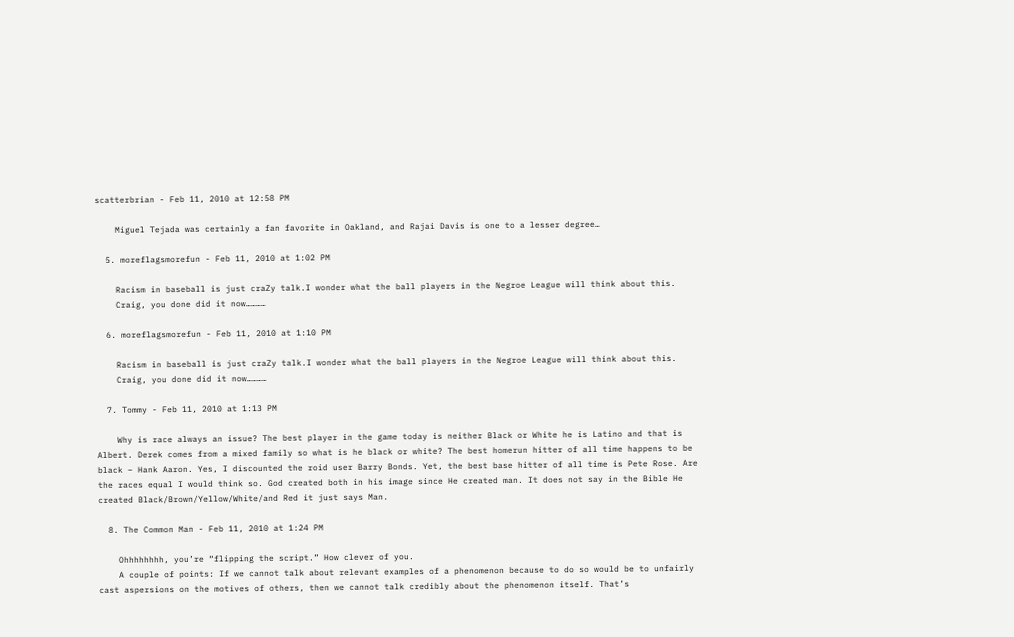scatterbrian - Feb 11, 2010 at 12:58 PM

    Miguel Tejada was certainly a fan favorite in Oakland, and Rajai Davis is one to a lesser degree…

  5. moreflagsmorefun - Feb 11, 2010 at 1:02 PM

    Racism in baseball is just craZy talk.I wonder what the ball players in the Negroe League will think about this.
    Craig, you done did it now…………

  6. moreflagsmorefun - Feb 11, 2010 at 1:10 PM

    Racism in baseball is just craZy talk.I wonder what the ball players in the Negroe League will think about this.
    Craig, you done did it now…………

  7. Tommy - Feb 11, 2010 at 1:13 PM

    Why is race always an issue? The best player in the game today is neither Black or White he is Latino and that is Albert. Derek comes from a mixed family so what is he black or white? The best homerun hitter of all time happens to be black – Hank Aaron. Yes, I discounted the roid user Barry Bonds. Yet, the best base hitter of all time is Pete Rose. Are the races equal I would think so. God created both in his image since He created man. It does not say in the Bible He created Black/Brown/Yellow/White/and Red it just says Man.

  8. The Common Man - Feb 11, 2010 at 1:24 PM

    Ohhhhhhhh, you’re “flipping the script.” How clever of you.
    A couple of points: If we cannot talk about relevant examples of a phenomenon because to do so would be to unfairly cast aspersions on the motives of others, then we cannot talk credibly about the phenomenon itself. That’s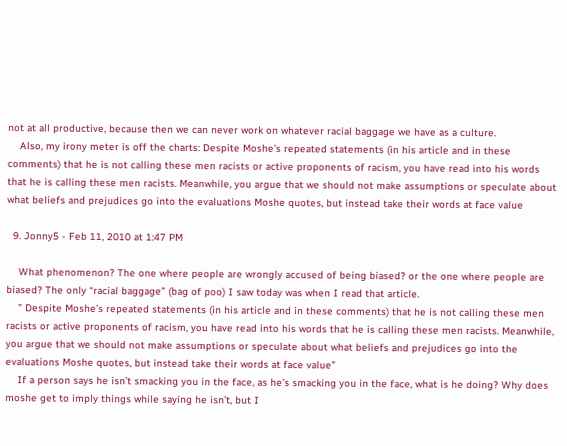not at all productive, because then we can never work on whatever racial baggage we have as a culture.
    Also, my irony meter is off the charts: Despite Moshe’s repeated statements (in his article and in these comments) that he is not calling these men racists or active proponents of racism, you have read into his words that he is calling these men racists. Meanwhile, you argue that we should not make assumptions or speculate about what beliefs and prejudices go into the evaluations Moshe quotes, but instead take their words at face value

  9. Jonny5 - Feb 11, 2010 at 1:47 PM

    What phenomenon? The one where people are wrongly accused of being biased? or the one where people are biased? The only “racial baggage” (bag of poo) I saw today was when I read that article.
    ” Despite Moshe’s repeated statements (in his article and in these comments) that he is not calling these men racists or active proponents of racism, you have read into his words that he is calling these men racists. Meanwhile, you argue that we should not make assumptions or speculate about what beliefs and prejudices go into the evaluations Moshe quotes, but instead take their words at face value”
    If a person says he isn’t smacking you in the face, as he’s smacking you in the face, what is he doing? Why does moshe get to imply things while saying he isn’t, but I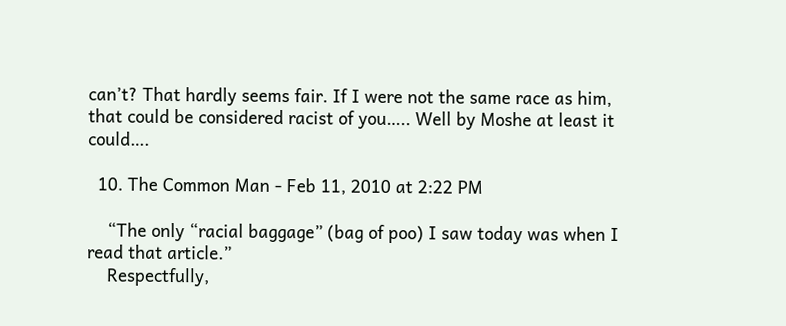can’t? That hardly seems fair. If I were not the same race as him, that could be considered racist of you….. Well by Moshe at least it could….

  10. The Common Man - Feb 11, 2010 at 2:22 PM

    “The only “racial baggage” (bag of poo) I saw today was when I read that article.”
    Respectfully,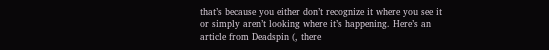that’s because you either don’t recognize it where you see it or simply aren’t looking where it’s happening. Here’s an article from Deadspin (, there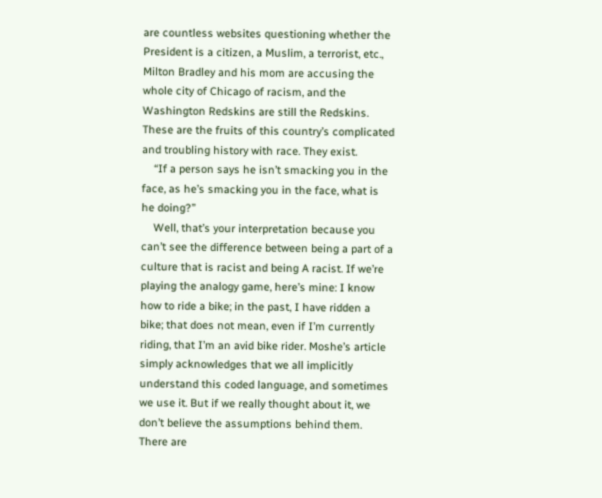are countless websites questioning whether the President is a citizen, a Muslim, a terrorist, etc., Milton Bradley and his mom are accusing the whole city of Chicago of racism, and the Washington Redskins are still the Redskins. These are the fruits of this country’s complicated and troubling history with race. They exist.
    “If a person says he isn’t smacking you in the face, as he’s smacking you in the face, what is he doing?”
    Well, that’s your interpretation because you can’t see the difference between being a part of a culture that is racist and being A racist. If we’re playing the analogy game, here’s mine: I know how to ride a bike; in the past, I have ridden a bike; that does not mean, even if I’m currently riding, that I’m an avid bike rider. Moshe’s article simply acknowledges that we all implicitly understand this coded language, and sometimes we use it. But if we really thought about it, we don’t believe the assumptions behind them. There are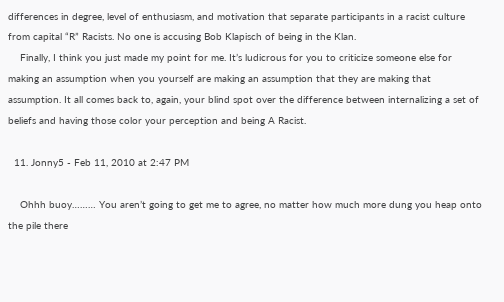differences in degree, level of enthusiasm, and motivation that separate participants in a racist culture from capital “R” Racists. No one is accusing Bob Klapisch of being in the Klan.
    Finally, I think you just made my point for me. It’s ludicrous for you to criticize someone else for making an assumption when you yourself are making an assumption that they are making that assumption. It all comes back to, again, your blind spot over the difference between internalizing a set of beliefs and having those color your perception and being A Racist.

  11. Jonny5 - Feb 11, 2010 at 2:47 PM

    Ohhh buoy……… You aren’t going to get me to agree, no matter how much more dung you heap onto the pile there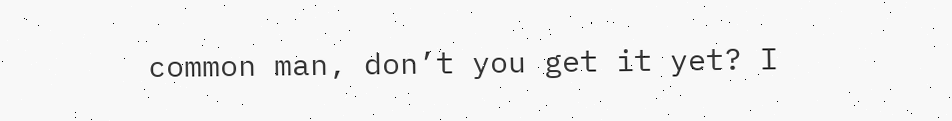common man, don’t you get it yet? I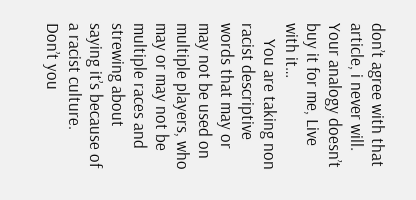don’t agree with that article, i never will. Your analogy doesn’t buy it for me, Live with it…
    You are taking non racist descriptive words that may or may not be used on multiple players, who may or may not be multiple races and strewing about saying it’s because of a racist culture. Don’t you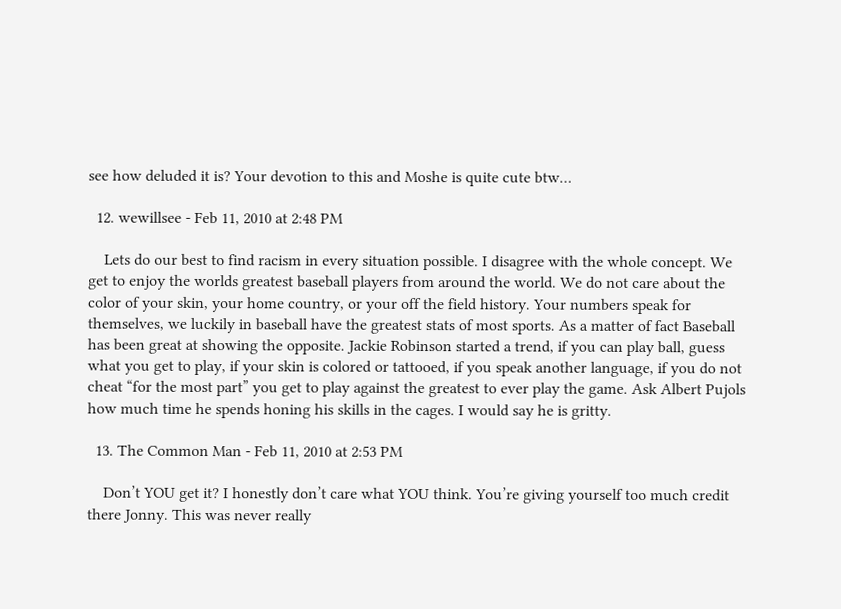see how deluded it is? Your devotion to this and Moshe is quite cute btw…

  12. wewillsee - Feb 11, 2010 at 2:48 PM

    Lets do our best to find racism in every situation possible. I disagree with the whole concept. We get to enjoy the worlds greatest baseball players from around the world. We do not care about the color of your skin, your home country, or your off the field history. Your numbers speak for themselves, we luckily in baseball have the greatest stats of most sports. As a matter of fact Baseball has been great at showing the opposite. Jackie Robinson started a trend, if you can play ball, guess what you get to play, if your skin is colored or tattooed, if you speak another language, if you do not cheat “for the most part” you get to play against the greatest to ever play the game. Ask Albert Pujols how much time he spends honing his skills in the cages. I would say he is gritty.

  13. The Common Man - Feb 11, 2010 at 2:53 PM

    Don’t YOU get it? I honestly don’t care what YOU think. You’re giving yourself too much credit there Jonny. This was never really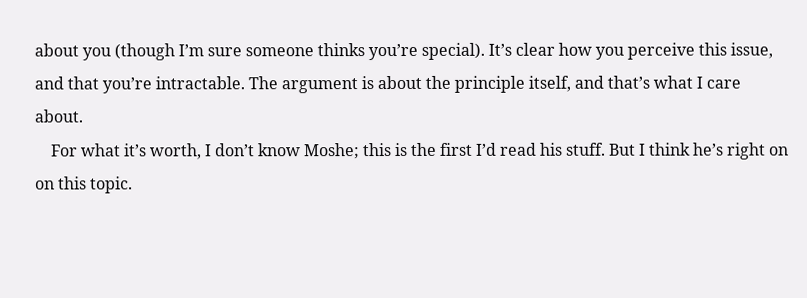about you (though I’m sure someone thinks you’re special). It’s clear how you perceive this issue, and that you’re intractable. The argument is about the principle itself, and that’s what I care about.
    For what it’s worth, I don’t know Moshe; this is the first I’d read his stuff. But I think he’s right on on this topic.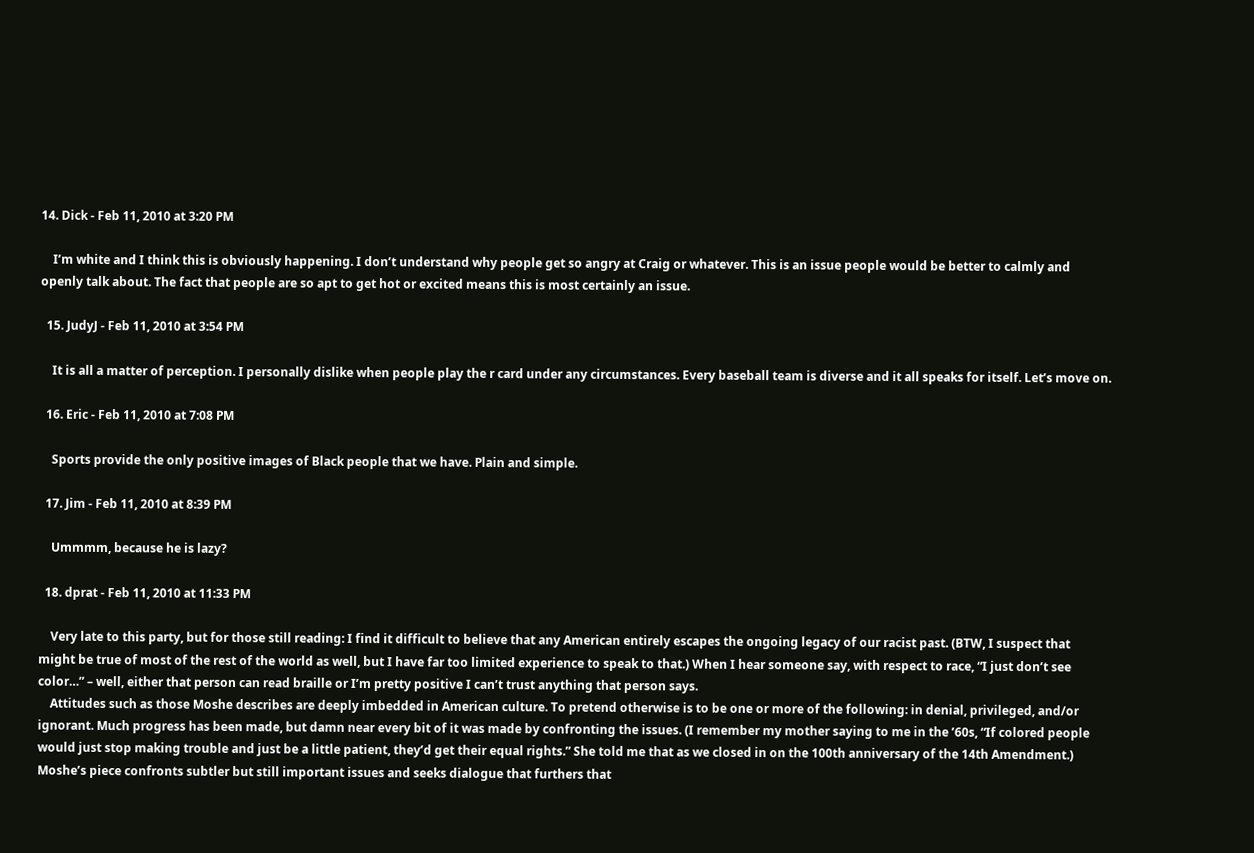14. Dick - Feb 11, 2010 at 3:20 PM

    I’m white and I think this is obviously happening. I don’t understand why people get so angry at Craig or whatever. This is an issue people would be better to calmly and openly talk about. The fact that people are so apt to get hot or excited means this is most certainly an issue.

  15. JudyJ - Feb 11, 2010 at 3:54 PM

    It is all a matter of perception. I personally dislike when people play the r card under any circumstances. Every baseball team is diverse and it all speaks for itself. Let’s move on.

  16. Eric - Feb 11, 2010 at 7:08 PM

    Sports provide the only positive images of Black people that we have. Plain and simple.

  17. Jim - Feb 11, 2010 at 8:39 PM

    Ummmm, because he is lazy?

  18. dprat - Feb 11, 2010 at 11:33 PM

    Very late to this party, but for those still reading: I find it difficult to believe that any American entirely escapes the ongoing legacy of our racist past. (BTW, I suspect that might be true of most of the rest of the world as well, but I have far too limited experience to speak to that.) When I hear someone say, with respect to race, “I just don’t see color…” – well, either that person can read braille or I’m pretty positive I can’t trust anything that person says.
    Attitudes such as those Moshe describes are deeply imbedded in American culture. To pretend otherwise is to be one or more of the following: in denial, privileged, and/or ignorant. Much progress has been made, but damn near every bit of it was made by confronting the issues. (I remember my mother saying to me in the ’60s, “If colored people would just stop making trouble and just be a little patient, they’d get their equal rights.” She told me that as we closed in on the 100th anniversary of the 14th Amendment.) Moshe’s piece confronts subtler but still important issues and seeks dialogue that furthers that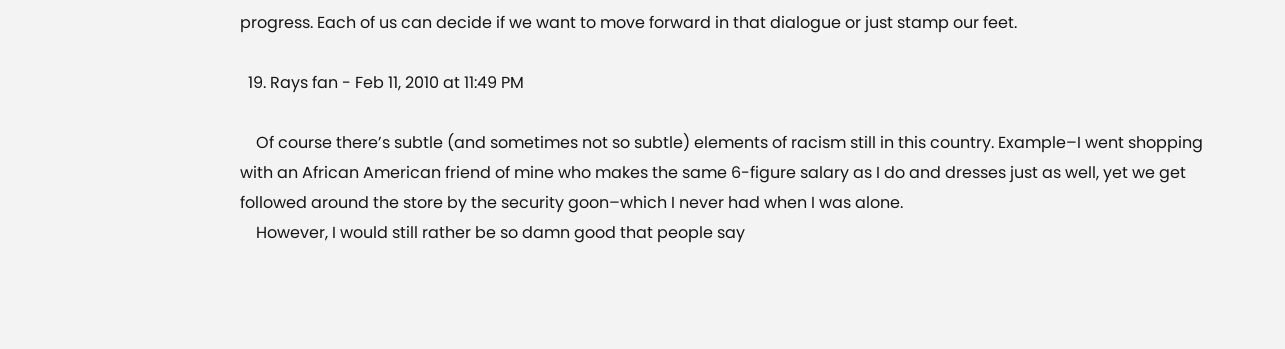progress. Each of us can decide if we want to move forward in that dialogue or just stamp our feet.

  19. Rays fan - Feb 11, 2010 at 11:49 PM

    Of course there’s subtle (and sometimes not so subtle) elements of racism still in this country. Example–I went shopping with an African American friend of mine who makes the same 6-figure salary as I do and dresses just as well, yet we get followed around the store by the security goon–which I never had when I was alone.
    However, I would still rather be so damn good that people say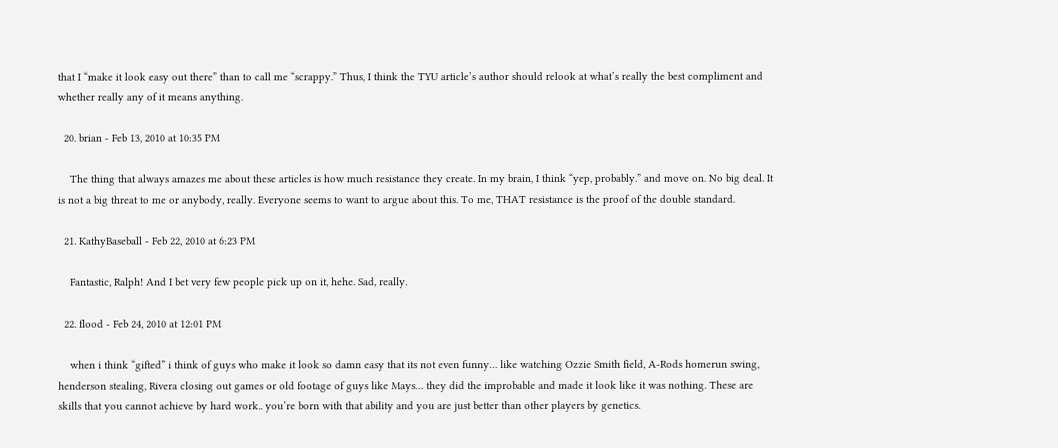that I “make it look easy out there” than to call me “scrappy.” Thus, I think the TYU article’s author should relook at what’s really the best compliment and whether really any of it means anything.

  20. brian - Feb 13, 2010 at 10:35 PM

    The thing that always amazes me about these articles is how much resistance they create. In my brain, I think “yep, probably.” and move on. No big deal. It is not a big threat to me or anybody, really. Everyone seems to want to argue about this. To me, THAT resistance is the proof of the double standard.

  21. KathyBaseball - Feb 22, 2010 at 6:23 PM

    Fantastic, Ralph! And I bet very few people pick up on it, hehe. Sad, really.

  22. flood - Feb 24, 2010 at 12:01 PM

    when i think “gifted” i think of guys who make it look so damn easy that its not even funny… like watching Ozzie Smith field, A-Rods homerun swing, henderson stealing, Rivera closing out games or old footage of guys like Mays… they did the improbable and made it look like it was nothing. These are skills that you cannot achieve by hard work.. you’re born with that ability and you are just better than other players by genetics.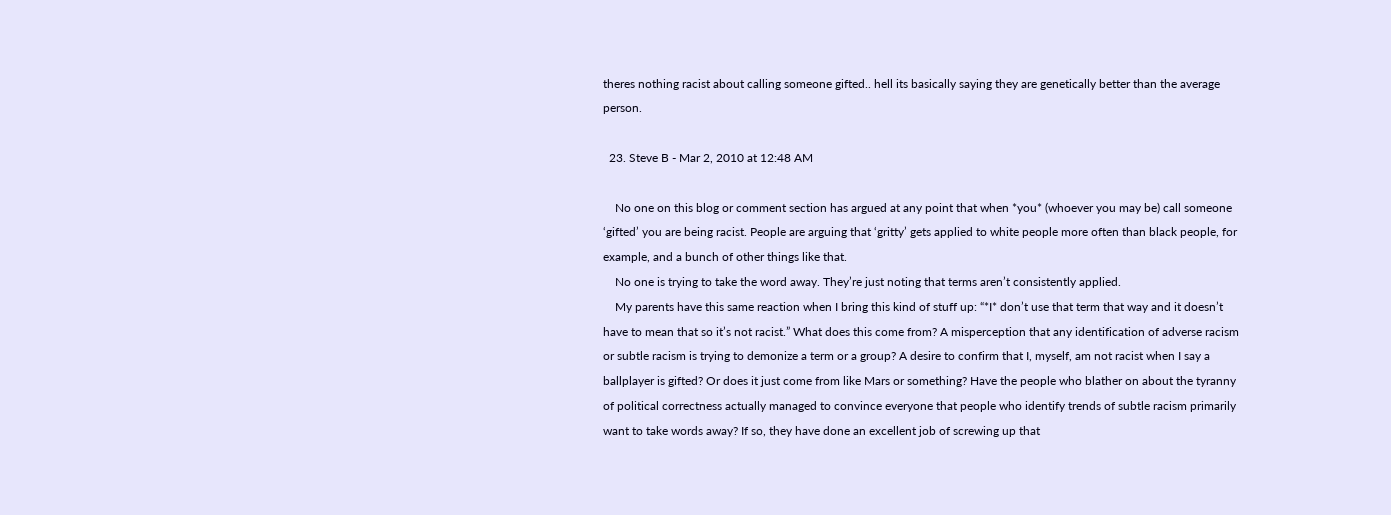theres nothing racist about calling someone gifted.. hell its basically saying they are genetically better than the average person.

  23. Steve B - Mar 2, 2010 at 12:48 AM

    No one on this blog or comment section has argued at any point that when *you* (whoever you may be) call someone ‘gifted’ you are being racist. People are arguing that ‘gritty’ gets applied to white people more often than black people, for example, and a bunch of other things like that.
    No one is trying to take the word away. They’re just noting that terms aren’t consistently applied.
    My parents have this same reaction when I bring this kind of stuff up: “*I* don’t use that term that way and it doesn’t have to mean that so it’s not racist.” What does this come from? A misperception that any identification of adverse racism or subtle racism is trying to demonize a term or a group? A desire to confirm that I, myself, am not racist when I say a ballplayer is gifted? Or does it just come from like Mars or something? Have the people who blather on about the tyranny of political correctness actually managed to convince everyone that people who identify trends of subtle racism primarily want to take words away? If so, they have done an excellent job of screwing up that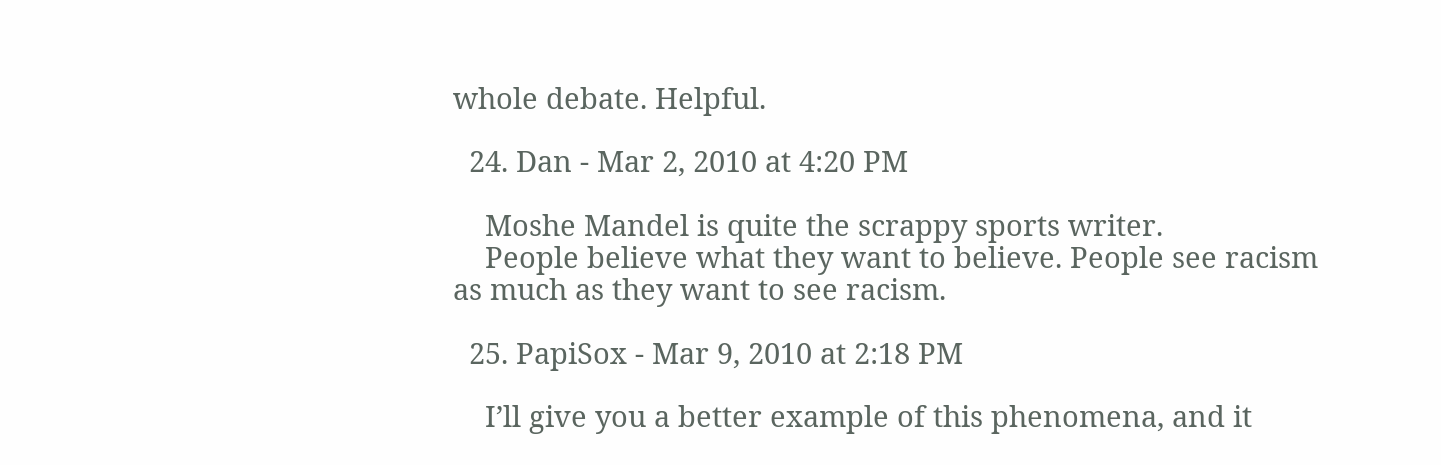whole debate. Helpful.

  24. Dan - Mar 2, 2010 at 4:20 PM

    Moshe Mandel is quite the scrappy sports writer.
    People believe what they want to believe. People see racism as much as they want to see racism.

  25. PapiSox - Mar 9, 2010 at 2:18 PM

    I’ll give you a better example of this phenomena, and it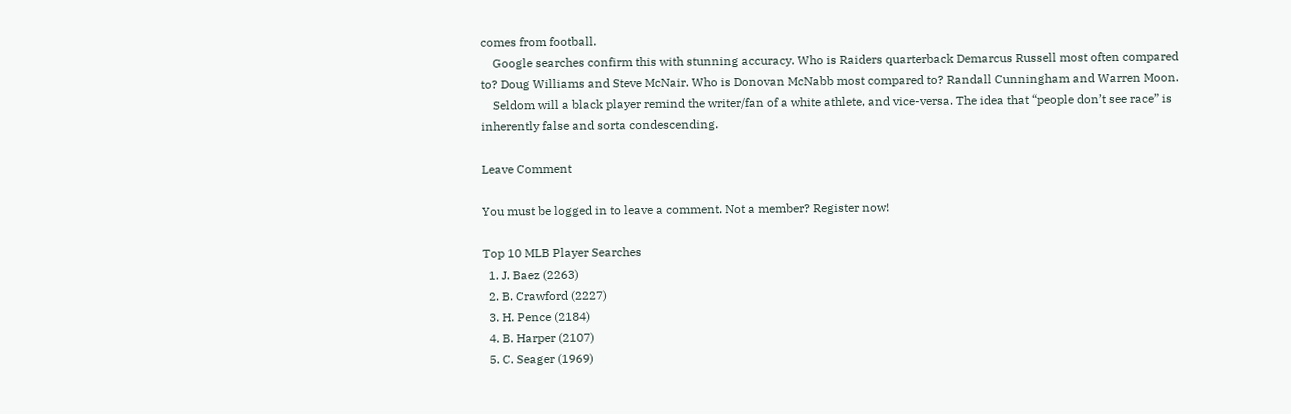comes from football.
    Google searches confirm this with stunning accuracy. Who is Raiders quarterback Demarcus Russell most often compared to? Doug Williams and Steve McNair. Who is Donovan McNabb most compared to? Randall Cunningham and Warren Moon.
    Seldom will a black player remind the writer/fan of a white athlete, and vice-versa. The idea that “people don’t see race” is inherently false and sorta condescending.

Leave Comment

You must be logged in to leave a comment. Not a member? Register now!

Top 10 MLB Player Searches
  1. J. Baez (2263)
  2. B. Crawford (2227)
  3. H. Pence (2184)
  4. B. Harper (2107)
  5. C. Seager (1969)